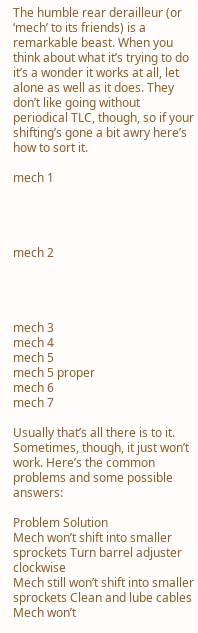The humble rear derailleur (or ‘mech’ to its friends) is a remarkable beast. When you think about what it’s trying to do it’s a wonder it works at all, let alone as well as it does. They don’t like going without periodical TLC, though, so if your shifting’s gone a bit awry here’s how to sort it.

mech 1




mech 2




mech 3
mech 4
mech 5
mech 5 proper
mech 6
mech 7

Usually that’s all there is to it. Sometimes, though, it just won’t work. Here’s the common problems and some possible answers:

Problem Solution
Mech won’t shift into smaller sprockets Turn barrel adjuster clockwise
Mech still won’t shift into smaller sprockets Clean and lube cables
Mech won’t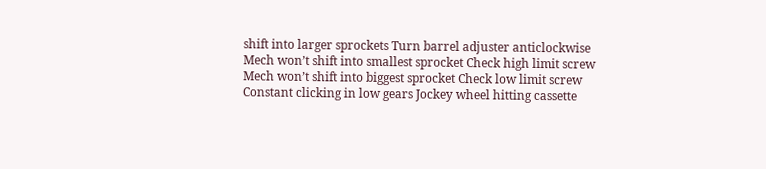shift into larger sprockets Turn barrel adjuster anticlockwise
Mech won’t shift into smallest sprocket Check high limit screw
Mech won’t shift into biggest sprocket Check low limit screw
Constant clicking in low gears Jockey wheel hitting cassette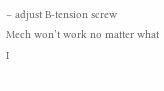– adjust B-tension screw
Mech won’t work no matter what I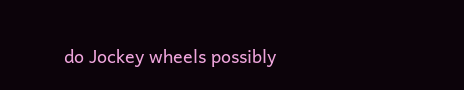do Jockey wheels possibly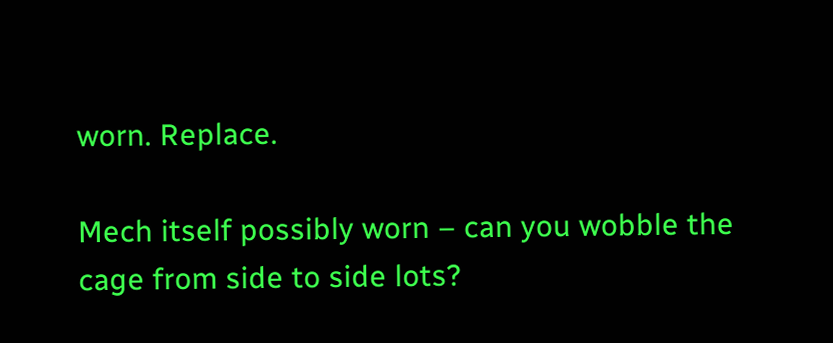worn. Replace.

Mech itself possibly worn – can you wobble the cage from side to side lots?